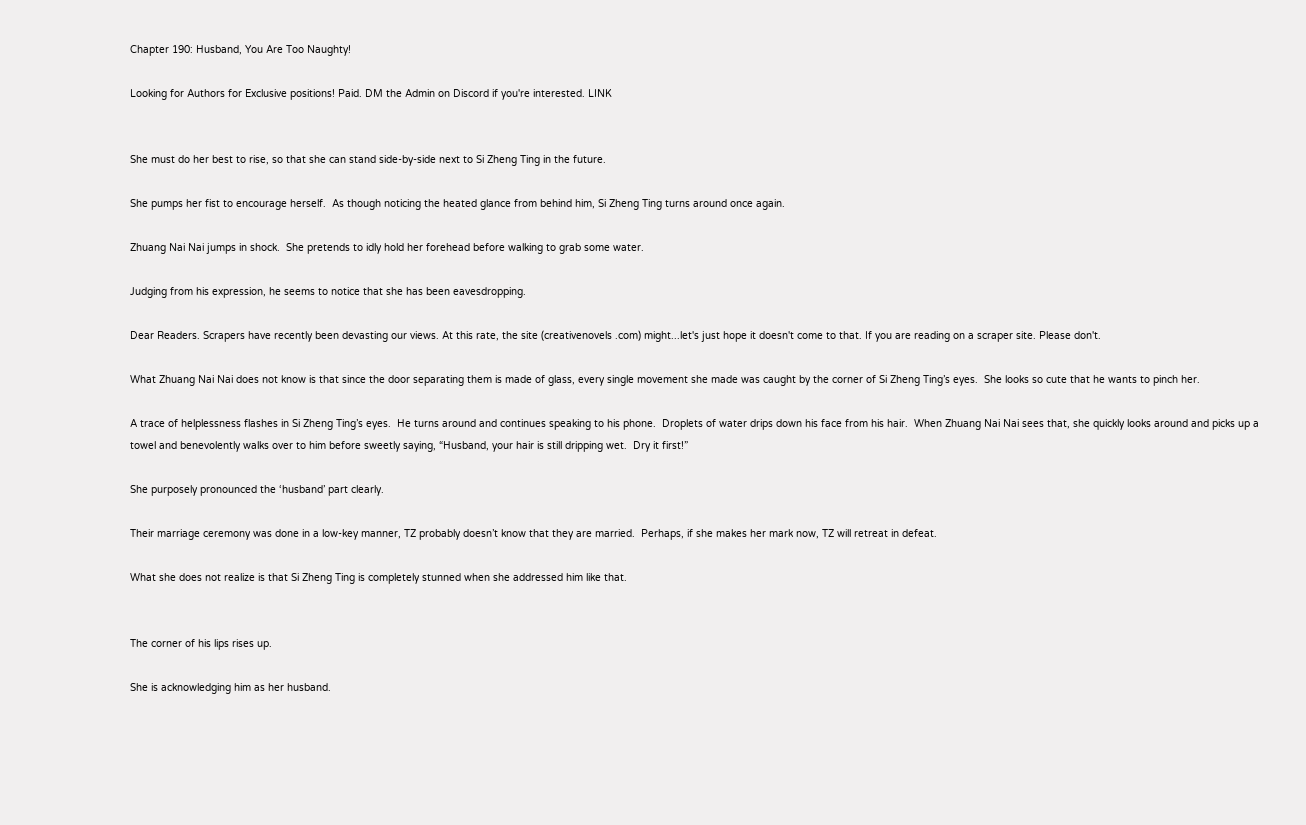Chapter 190: Husband, You Are Too Naughty!

Looking for Authors for Exclusive positions! Paid. DM the Admin on Discord if you're interested. LINK


She must do her best to rise, so that she can stand side-by-side next to Si Zheng Ting in the future.

She pumps her fist to encourage herself.  As though noticing the heated glance from behind him, Si Zheng Ting turns around once again.

Zhuang Nai Nai jumps in shock.  She pretends to idly hold her forehead before walking to grab some water.

Judging from his expression, he seems to notice that she has been eavesdropping.

Dear Readers. Scrapers have recently been devasting our views. At this rate, the site (creativenovels .com) might...let's just hope it doesn't come to that. If you are reading on a scraper site. Please don't.

What Zhuang Nai Nai does not know is that since the door separating them is made of glass, every single movement she made was caught by the corner of Si Zheng Ting’s eyes.  She looks so cute that he wants to pinch her.

A trace of helplessness flashes in Si Zheng Ting’s eyes.  He turns around and continues speaking to his phone.  Droplets of water drips down his face from his hair.  When Zhuang Nai Nai sees that, she quickly looks around and picks up a towel and benevolently walks over to him before sweetly saying, “Husband, your hair is still dripping wet.  Dry it first!”

She purposely pronounced the ‘husband’ part clearly.

Their marriage ceremony was done in a low-key manner, TZ probably doesn’t know that they are married.  Perhaps, if she makes her mark now, TZ will retreat in defeat.

What she does not realize is that Si Zheng Ting is completely stunned when she addressed him like that.


The corner of his lips rises up.

She is acknowledging him as her husband.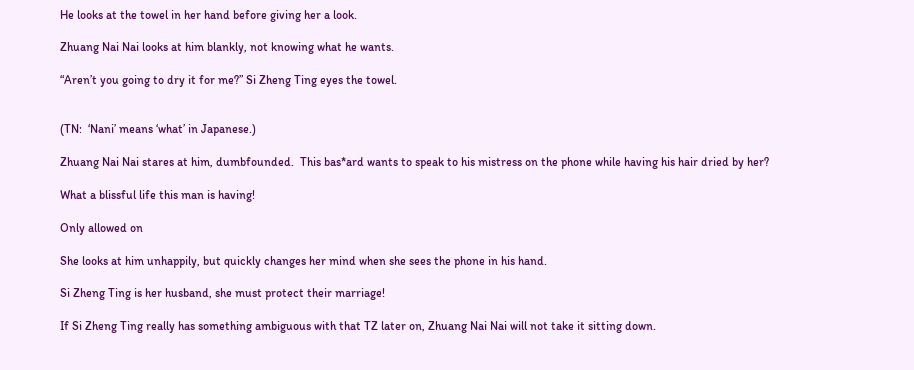He looks at the towel in her hand before giving her a look.

Zhuang Nai Nai looks at him blankly, not knowing what he wants.

“Aren’t you going to dry it for me?” Si Zheng Ting eyes the towel.


(TN:  ‘Nani’ means ‘what’ in Japanese.)

Zhuang Nai Nai stares at him, dumbfounded.  This bas*ard wants to speak to his mistress on the phone while having his hair dried by her?

What a blissful life this man is having!

Only allowed on

She looks at him unhappily, but quickly changes her mind when she sees the phone in his hand.

Si Zheng Ting is her husband, she must protect their marriage!

If Si Zheng Ting really has something ambiguous with that TZ later on, Zhuang Nai Nai will not take it sitting down.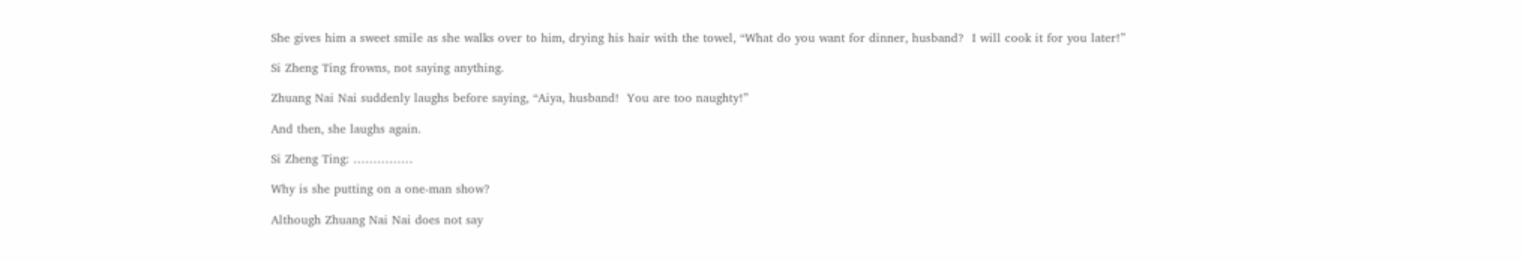She gives him a sweet smile as she walks over to him, drying his hair with the towel, “What do you want for dinner, husband?  I will cook it for you later!”

Si Zheng Ting frowns, not saying anything.

Zhuang Nai Nai suddenly laughs before saying, “Aiya, husband!  You are too naughty!”

And then, she laughs again.

Si Zheng Ting: ……………

Why is she putting on a one-man show?

Although Zhuang Nai Nai does not say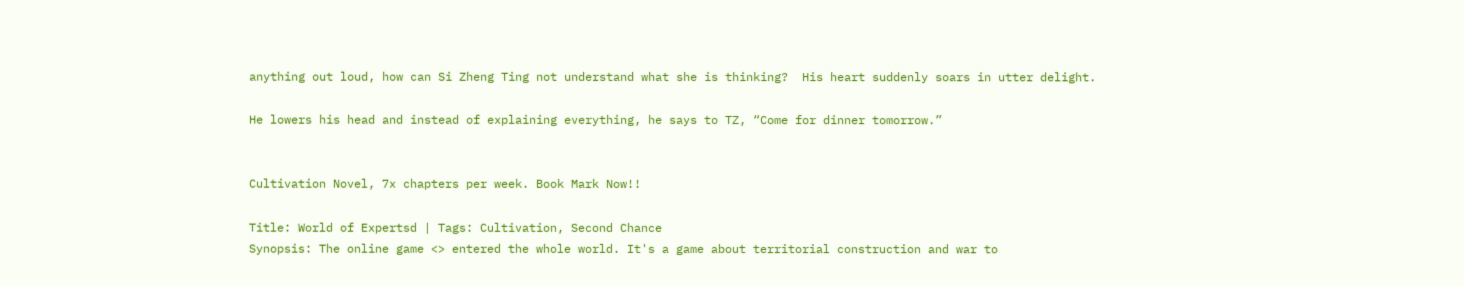anything out loud, how can Si Zheng Ting not understand what she is thinking?  His heart suddenly soars in utter delight.

He lowers his head and instead of explaining everything, he says to TZ, “Come for dinner tomorrow.”


Cultivation Novel, 7x chapters per week. Book Mark Now!!

Title: World of Expertsd | Tags: Cultivation, Second Chance
Synopsis: The online game <> entered the whole world. It's a game about territorial construction and war to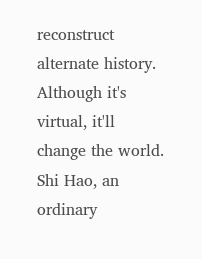reconstruct alternate history. Although it's virtual, it'll change the world. Shi Hao, an ordinary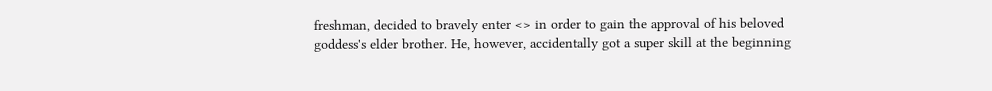freshman, decided to bravely enter <> in order to gain the approval of his beloved goddess's elder brother. He, however, accidentally got a super skill at the beginning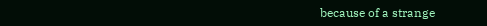because of a strange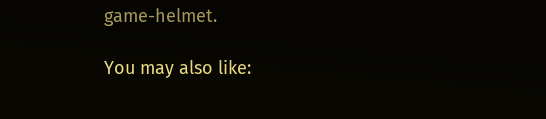game-helmet.

You may also like: